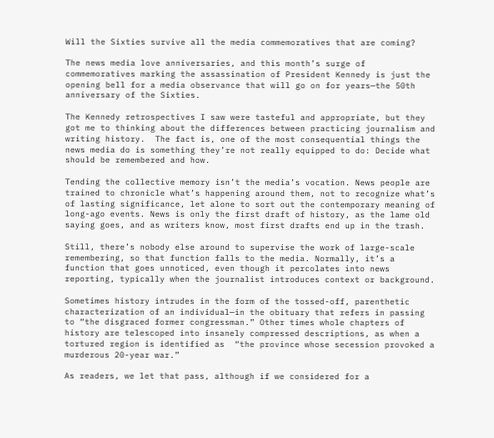Will the Sixties survive all the media commemoratives that are coming?

The news media love anniversaries, and this month’s surge of commemoratives marking the assassination of President Kennedy is just the opening bell for a media observance that will go on for years—the 50th anniversary of the Sixties.

The Kennedy retrospectives I saw were tasteful and appropriate, but they got me to thinking about the differences between practicing journalism and writing history.  The fact is, one of the most consequential things the news media do is something they’re not really equipped to do: Decide what should be remembered and how.

Tending the collective memory isn’t the media’s vocation. News people are trained to chronicle what’s happening around them, not to recognize what’s of lasting significance, let alone to sort out the contemporary meaning of long-ago events. News is only the first draft of history, as the lame old saying goes, and as writers know, most first drafts end up in the trash.

Still, there’s nobody else around to supervise the work of large-scale remembering, so that function falls to the media. Normally, it’s a function that goes unnoticed, even though it percolates into news reporting, typically when the journalist introduces context or background.

Sometimes history intrudes in the form of the tossed-off, parenthetic characterization of an individual—in the obituary that refers in passing to “the disgraced former congressman.” Other times whole chapters of history are telescoped into insanely compressed descriptions, as when a tortured region is identified as  “the province whose secession provoked a murderous 20-year war.”

As readers, we let that pass, although if we considered for a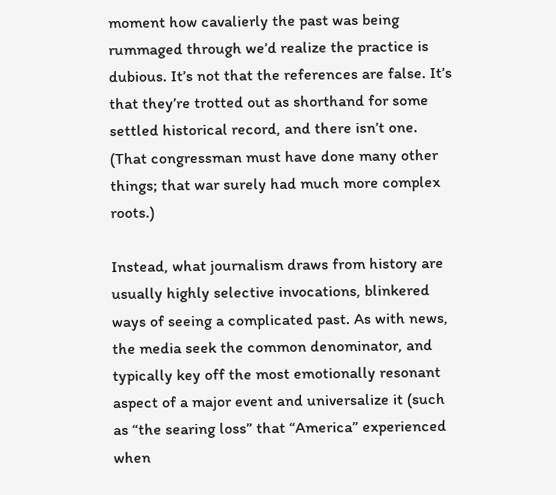moment how cavalierly the past was being rummaged through we’d realize the practice is dubious. It’s not that the references are false. It’s that they’re trotted out as shorthand for some settled historical record, and there isn’t one. (That congressman must have done many other things; that war surely had much more complex roots.)

Instead, what journalism draws from history are usually highly selective invocations, blinkered ways of seeing a complicated past. As with news, the media seek the common denominator, and typically key off the most emotionally resonant aspect of a major event and universalize it (such as “the searing loss” that “America” experienced when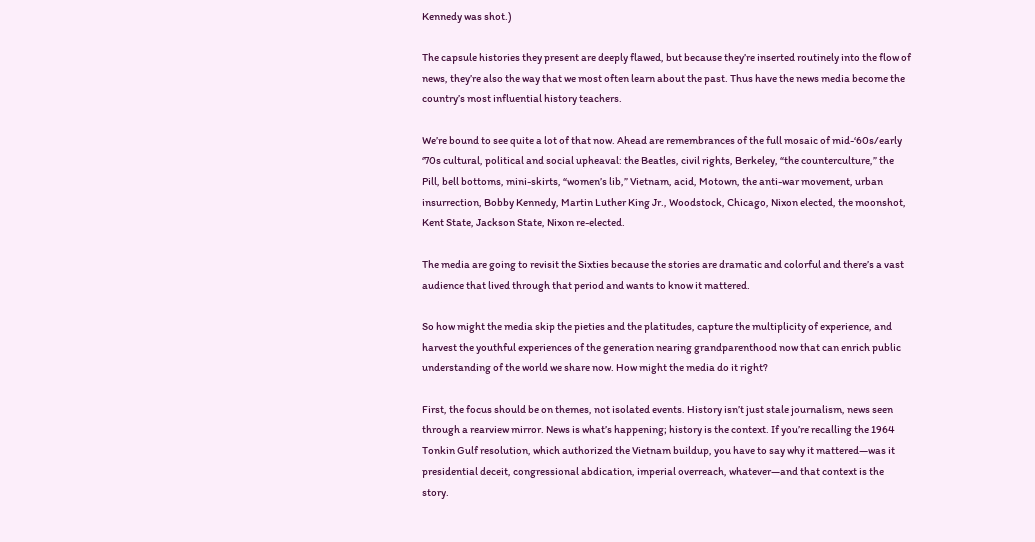Kennedy was shot.)

The capsule histories they present are deeply flawed, but because they’re inserted routinely into the flow of news, they’re also the way that we most often learn about the past. Thus have the news media become the country’s most influential history teachers.

We’re bound to see quite a lot of that now. Ahead are remembrances of the full mosaic of mid-‘60s/early ‘70s cultural, political and social upheaval: the Beatles, civil rights, Berkeley, “the counterculture,” the Pill, bell bottoms, mini-skirts, “women’s lib,” Vietnam, acid, Motown, the anti-war movement, urban insurrection, Bobby Kennedy, Martin Luther King Jr., Woodstock, Chicago, Nixon elected, the moonshot, Kent State, Jackson State, Nixon re-elected.

The media are going to revisit the Sixties because the stories are dramatic and colorful and there’s a vast audience that lived through that period and wants to know it mattered.

So how might the media skip the pieties and the platitudes, capture the multiplicity of experience, and harvest the youthful experiences of the generation nearing grandparenthood now that can enrich public understanding of the world we share now. How might the media do it right?

First, the focus should be on themes, not isolated events. History isn’t just stale journalism, news seen through a rearview mirror. News is what’s happening; history is the context. If you’re recalling the 1964 Tonkin Gulf resolution, which authorized the Vietnam buildup, you have to say why it mattered—was it presidential deceit, congressional abdication, imperial overreach, whatever—and that context is the story.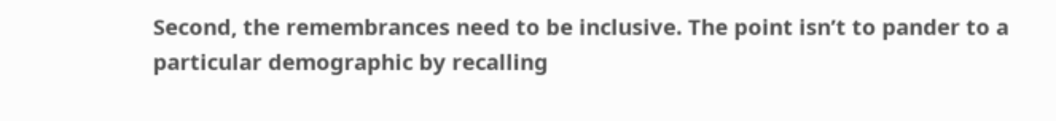Second, the remembrances need to be inclusive. The point isn’t to pander to a particular demographic by recalling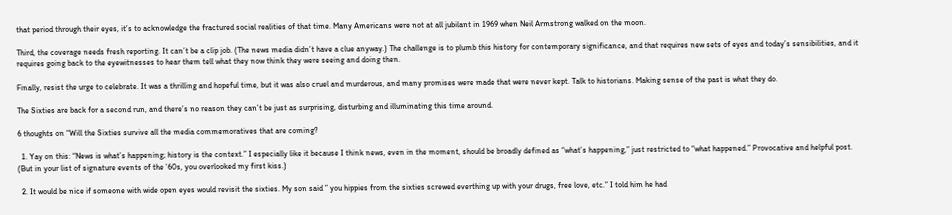that period through their eyes, it’s to acknowledge the fractured social realities of that time. Many Americans were not at all jubilant in 1969 when Neil Armstrong walked on the moon.

Third, the coverage needs fresh reporting. It can’t be a clip job. (The news media didn’t have a clue anyway.) The challenge is to plumb this history for contemporary significance, and that requires new sets of eyes and today’s sensibilities, and it requires going back to the eyewitnesses to hear them tell what they now think they were seeing and doing then.

Finally, resist the urge to celebrate. It was a thrilling and hopeful time, but it was also cruel and murderous, and many promises were made that were never kept. Talk to historians. Making sense of the past is what they do.

The Sixties are back for a second run, and there’s no reason they can’t be just as surprising, disturbing and illuminating this time around.

6 thoughts on “Will the Sixties survive all the media commemoratives that are coming?

  1. Yay on this: “News is what’s happening; history is the context.” I especially like it because I think news, even in the moment, should be broadly defined as “what’s happening,” just restricted to “what happened.” Provocative and helpful post. (But in your list of signature events of the ’60s, you overlooked my first kiss.)

  2. It would be nice if someone with wide open eyes would revisit the sixties. My son said ” you hippies from the sixties screwed everthing up with your drugs, free love, etc.” I told him he had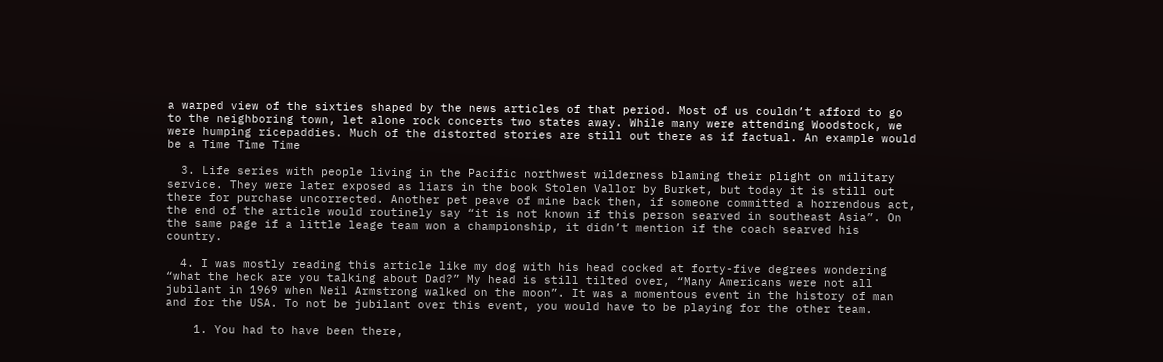a warped view of the sixties shaped by the news articles of that period. Most of us couldn’t afford to go to the neighboring town, let alone rock concerts two states away. While many were attending Woodstock, we were humping ricepaddies. Much of the distorted stories are still out there as if factual. An example would be a Time Time Time

  3. Life series with people living in the Pacific northwest wilderness blaming their plight on military service. They were later exposed as liars in the book Stolen Vallor by Burket, but today it is still out there for purchase uncorrected. Another pet peave of mine back then, if someone committed a horrendous act, the end of the article would routinely say “it is not known if this person searved in southeast Asia”. On the same page if a little leage team won a championship, it didn’t mention if the coach searved his country.

  4. I was mostly reading this article like my dog with his head cocked at forty-five degrees wondering “what the heck are you talking about Dad?” My head is still tilted over, “Many Americans were not all jubilant in 1969 when Neil Armstrong walked on the moon”. It was a momentous event in the history of man and for the USA. To not be jubilant over this event, you would have to be playing for the other team.

    1. You had to have been there,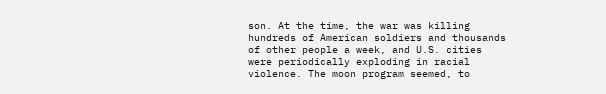son. At the time, the war was killing hundreds of American soldiers and thousands of other people a week, and U.S. cities were periodically exploding in racial violence. The moon program seemed, to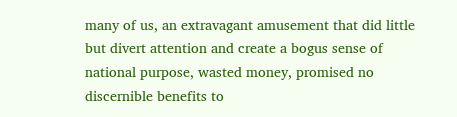many of us, an extravagant amusement that did little but divert attention and create a bogus sense of national purpose, wasted money, promised no discernible benefits to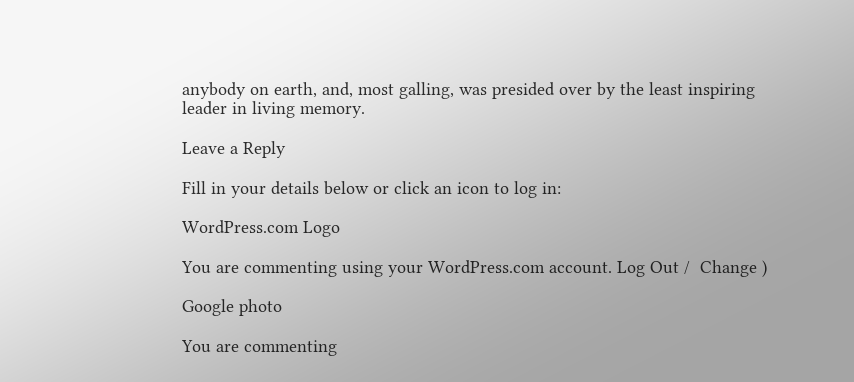anybody on earth, and, most galling, was presided over by the least inspiring leader in living memory.

Leave a Reply

Fill in your details below or click an icon to log in:

WordPress.com Logo

You are commenting using your WordPress.com account. Log Out /  Change )

Google photo

You are commenting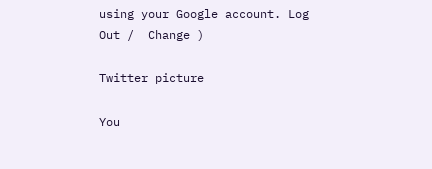using your Google account. Log Out /  Change )

Twitter picture

You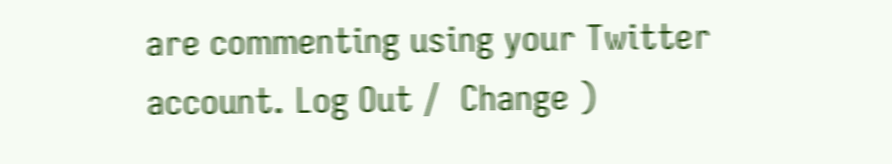are commenting using your Twitter account. Log Out /  Change )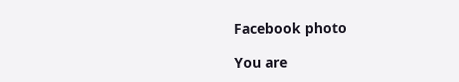Facebook photo

You are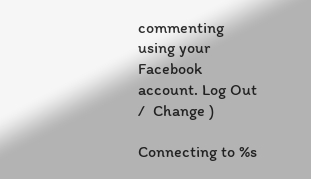commenting using your Facebook account. Log Out /  Change )

Connecting to %s